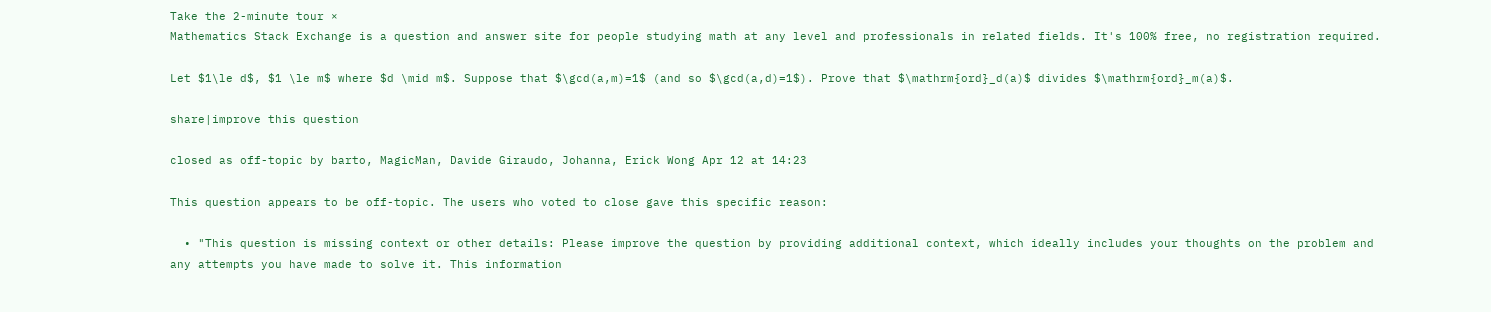Take the 2-minute tour ×
Mathematics Stack Exchange is a question and answer site for people studying math at any level and professionals in related fields. It's 100% free, no registration required.

Let $1\le d$, $1 \le m$ where $d \mid m$. Suppose that $\gcd(a,m)=1$ (and so $\gcd(a,d)=1$). Prove that $\mathrm{ord}_d(a)$ divides $\mathrm{ord}_m(a)$.

share|improve this question

closed as off-topic by barto, MagicMan, Davide Giraudo, Johanna, Erick Wong Apr 12 at 14:23

This question appears to be off-topic. The users who voted to close gave this specific reason:

  • "This question is missing context or other details: Please improve the question by providing additional context, which ideally includes your thoughts on the problem and any attempts you have made to solve it. This information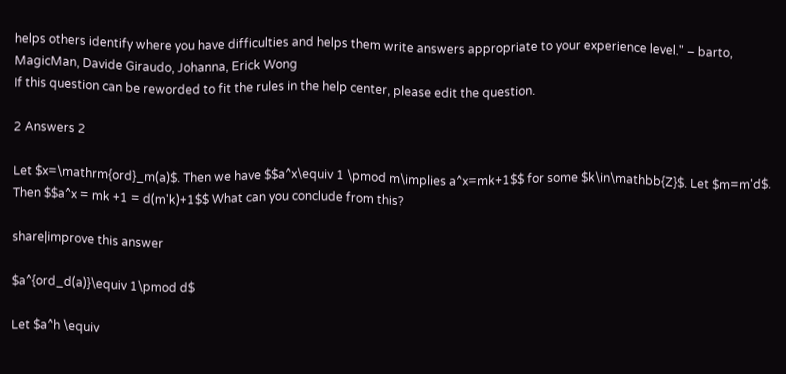helps others identify where you have difficulties and helps them write answers appropriate to your experience level." – barto, MagicMan, Davide Giraudo, Johanna, Erick Wong
If this question can be reworded to fit the rules in the help center, please edit the question.

2 Answers 2

Let $x=\mathrm{ord}_m(a)$. Then we have $$a^x\equiv 1 \pmod m\implies a^x=mk+1$$ for some $k\in\mathbb{Z}$. Let $m=m'd$. Then $$a^x = mk +1 = d(m'k)+1$$ What can you conclude from this?

share|improve this answer

$a^{ord_d(a)}\equiv 1\pmod d$

Let $a^h \equiv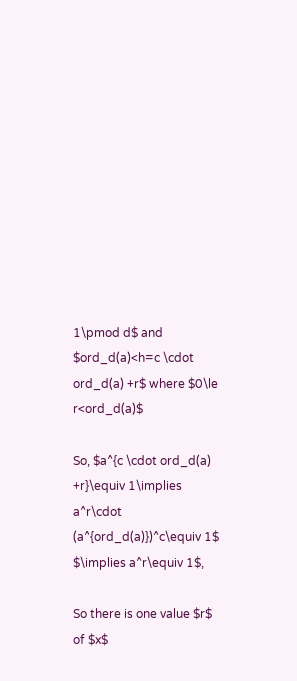1\pmod d$ and $ord_d(a)<h=c \cdot ord_d(a) +r$ where $0\le r<ord_d(a)$

So, $a^{c \cdot ord_d(a) +r}\equiv 1\implies a^r\cdot (a^{ord_d(a)})^c\equiv 1$ $\implies a^r\equiv 1$,

So there is one value $r$ of $x$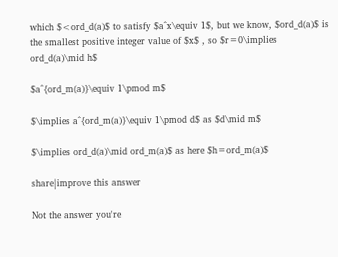which $<ord_d(a)$ to satisfy $a^x\equiv 1$, but we know, $ord_d(a)$ is the smallest positive integer value of $x$ , so $r=0\implies ord_d(a)\mid h$

$a^{ord_m(a)}\equiv 1\pmod m$

$\implies a^{ord_m(a)}\equiv 1\pmod d$ as $d\mid m$

$\implies ord_d(a)\mid ord_m(a)$ as here $h=ord_m(a)$

share|improve this answer

Not the answer you're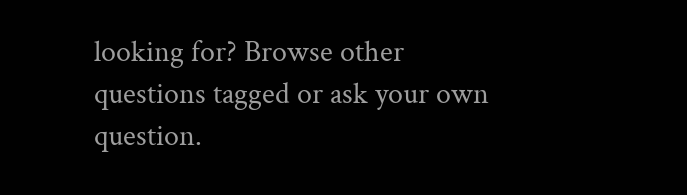looking for? Browse other questions tagged or ask your own question.